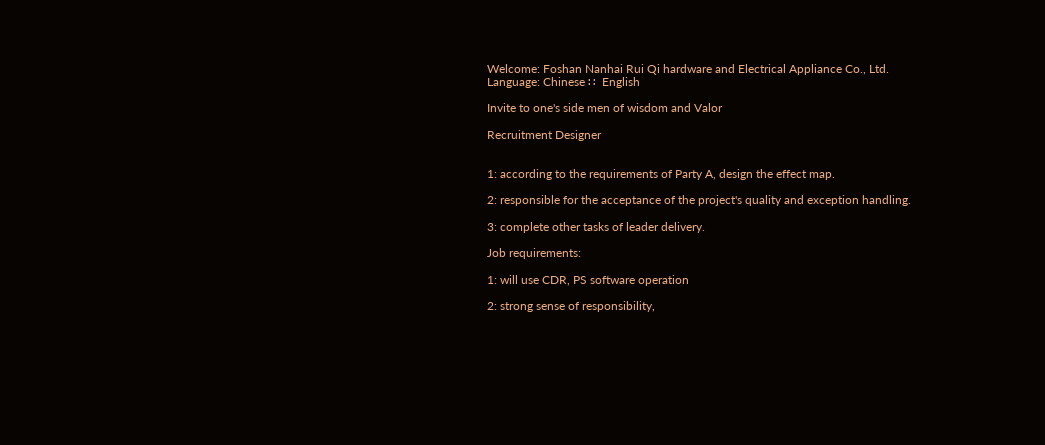Welcome: Foshan Nanhai Rui Qi hardware and Electrical Appliance Co., Ltd.
Language: Chinese ∷  English

Invite to one's side men of wisdom and Valor

Recruitment Designer


1: according to the requirements of Party A, design the effect map.

2: responsible for the acceptance of the project's quality and exception handling.

3: complete other tasks of leader delivery.

Job requirements:

1: will use CDR, PS software operation

2: strong sense of responsibility,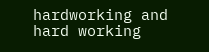hardworking and hard working